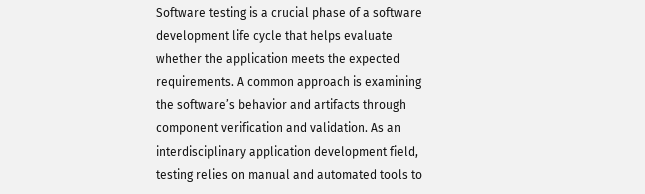Software testing is a crucial phase of a software development life cycle that helps evaluate whether the application meets the expected requirements. A common approach is examining the software’s behavior and artifacts through component verification and validation. As an interdisciplinary application development field, testing relies on manual and automated tools to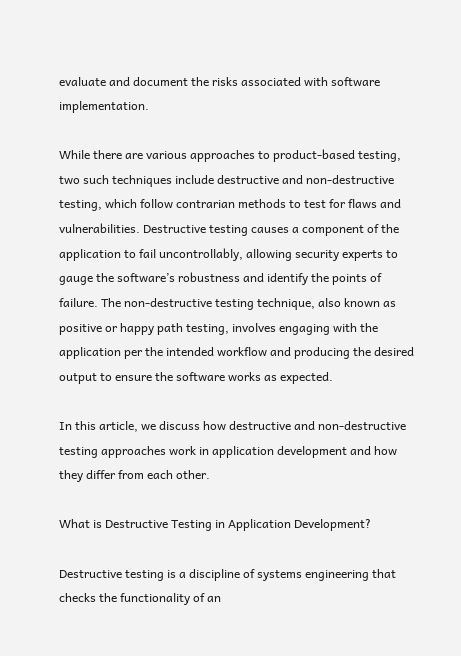evaluate and document the risks associated with software implementation.

While there are various approaches to product-based testing, two such techniques include destructive and non-destructive testing, which follow contrarian methods to test for flaws and vulnerabilities. Destructive testing causes a component of the application to fail uncontrollably, allowing security experts to gauge the software’s robustness and identify the points of failure. The non-destructive testing technique, also known as positive or happy path testing, involves engaging with the application per the intended workflow and producing the desired output to ensure the software works as expected.

In this article, we discuss how destructive and non-destructive testing approaches work in application development and how they differ from each other.

What is Destructive Testing in Application Development?

Destructive testing is a discipline of systems engineering that checks the functionality of an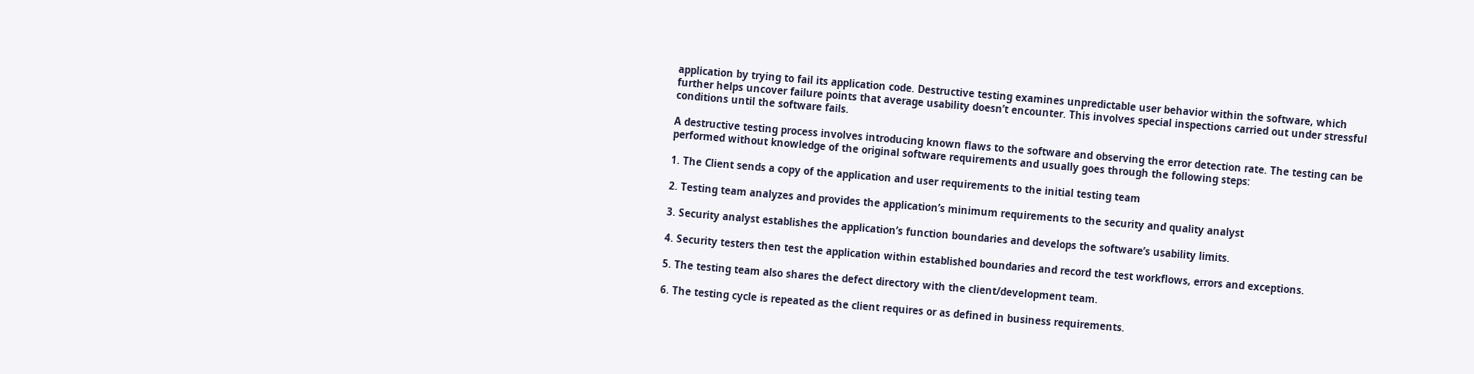application by trying to fail its application code. Destructive testing examines unpredictable user behavior within the software, which further helps uncover failure points that average usability doesn’t encounter. This involves special inspections carried out under stressful conditions until the software fails.

A destructive testing process involves introducing known flaws to the software and observing the error detection rate. The testing can be performed without knowledge of the original software requirements and usually goes through the following steps:

1. The Client sends a copy of the application and user requirements to the initial testing team

2. Testing team analyzes and provides the application’s minimum requirements to the security and quality analyst

3. Security analyst establishes the application’s function boundaries and develops the software’s usability limits.

4. Security testers then test the application within established boundaries and record the test workflows, errors and exceptions.

5. The testing team also shares the defect directory with the client/development team.

6. The testing cycle is repeated as the client requires or as defined in business requirements.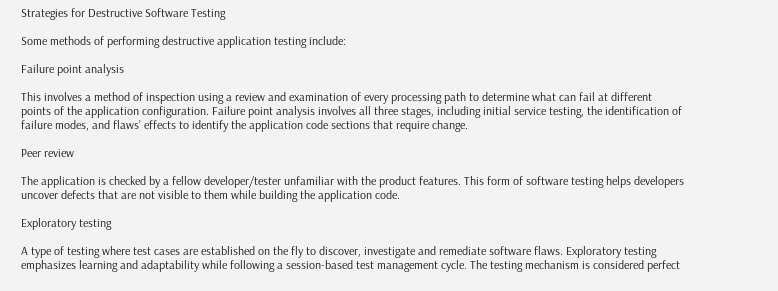Strategies for Destructive Software Testing

Some methods of performing destructive application testing include:

Failure point analysis

This involves a method of inspection using a review and examination of every processing path to determine what can fail at different points of the application configuration. Failure point analysis involves all three stages, including initial service testing, the identification of failure modes, and flaws’ effects to identify the application code sections that require change.

Peer review

The application is checked by a fellow developer/tester unfamiliar with the product features. This form of software testing helps developers uncover defects that are not visible to them while building the application code.

Exploratory testing

A type of testing where test cases are established on the fly to discover, investigate and remediate software flaws. Exploratory testing emphasizes learning and adaptability while following a session-based test management cycle. The testing mechanism is considered perfect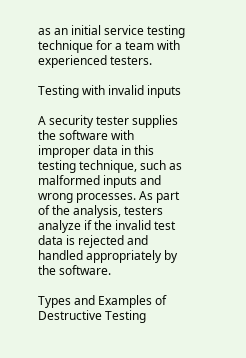as an initial service testing technique for a team with experienced testers.

Testing with invalid inputs

A security tester supplies the software with improper data in this testing technique, such as malformed inputs and wrong processes. As part of the analysis, testers analyze if the invalid test data is rejected and handled appropriately by the software.

Types and Examples of Destructive Testing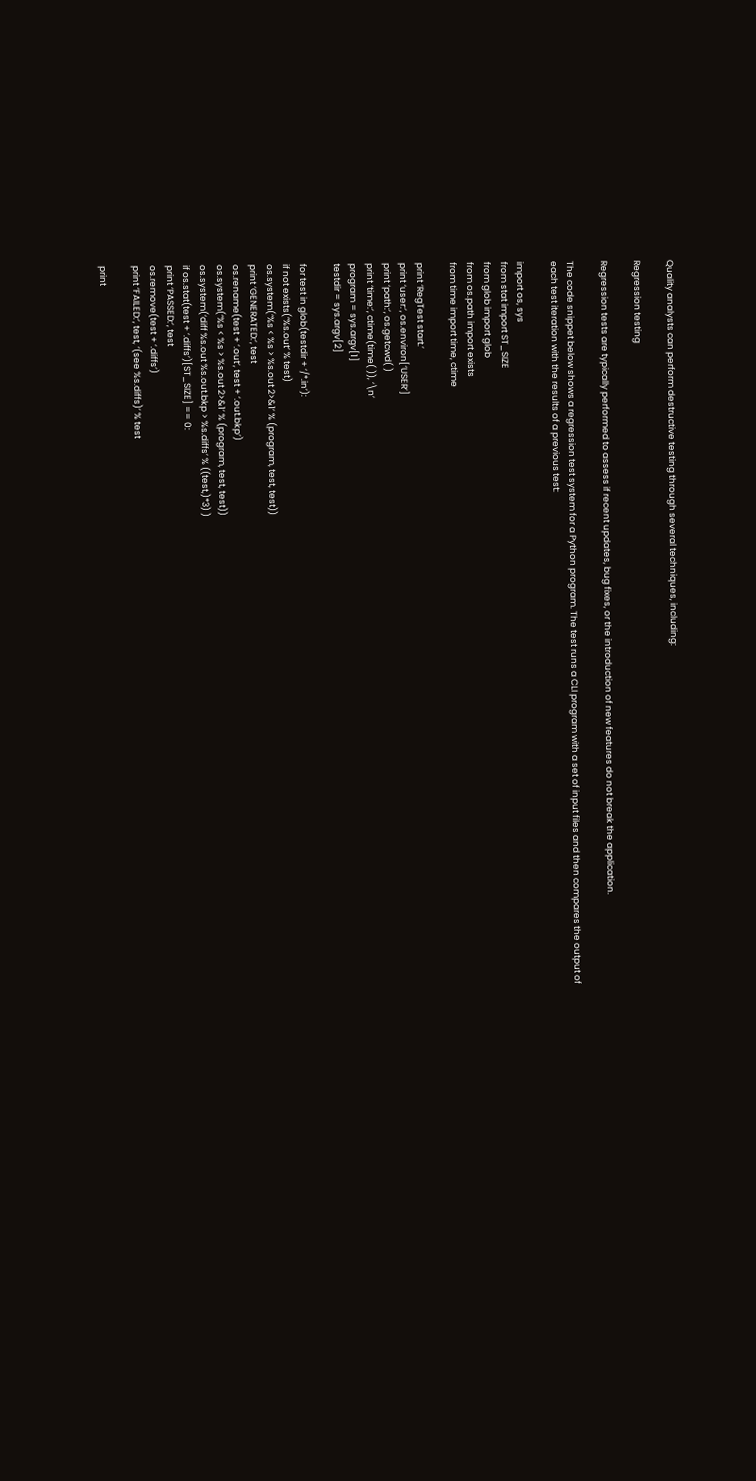Quality analysts can perform destructive testing through several techniques, including:

Regression testing

Regression tests are typically performed to assess if recent updates, bug fixes, or the introduction of new features do not break the application.

The code snippet below shows a regression test system for a Python program. The test runs a CLI program with a set of input files and then compares the output of each test iteration with the results of a previous test:

import os, sys
from stat import ST_SIZE
from glob import glob
from os.path import exists
from time import time, ctime

print ‘RegTest start.’
print ‘user:’, os.environ[‘USER’]
print ‘path:’, os.getcwd( )
print ‘time:’, ctime(time( )), ‘\n’
program = sys.argv[1]
testdir = sys.argv[2]

for test in glob(testdir + ‘/*.in’):
if not exists(‘%s.out’ % test)
os.system(‘%s < %s > %s.out 2>&1’ % (program, test, test))
print ‘GENERATED:’, test
os.rename(test + ‘.out’, test + ‘.out.bkp’)
os.system(‘%s < %s > %s.out 2>&1’ % (program, test, test))
os.system(‘diff %s.out %s.out.bkp > %s.diffs’ % ((test,)*3) )
if os.stat(test + ‘.diffs’)[ST_SIZE] == 0:
print ‘PASSED:’, test
os.remove(test + ‘.diffs’)
print ‘FAILED:’, test, ‘(see %s.diffs)’ % test

print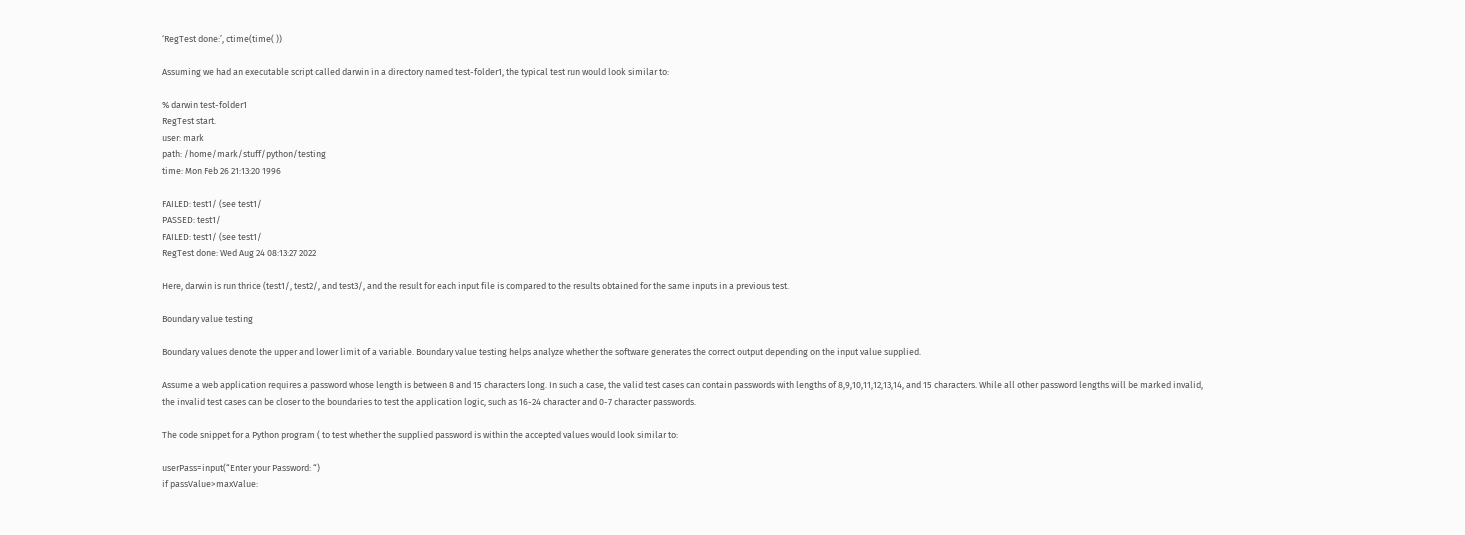‘RegTest done:’, ctime(time( ))

Assuming we had an executable script called darwin in a directory named test-folder1, the typical test run would look similar to:

% darwin test-folder1
RegTest start.
user: mark
path: /home/mark/stuff/python/testing
time: Mon Feb 26 21:13:20 1996

FAILED: test1/ (see test1/
PASSED: test1/
FAILED: test1/ (see test1/
RegTest done: Wed Aug 24 08:13:27 2022

Here, darwin is run thrice (test1/, test2/, and test3/, and the result for each input file is compared to the results obtained for the same inputs in a previous test.

Boundary value testing

Boundary values denote the upper and lower limit of a variable. Boundary value testing helps analyze whether the software generates the correct output depending on the input value supplied.

Assume a web application requires a password whose length is between 8 and 15 characters long. In such a case, the valid test cases can contain passwords with lengths of 8,9,10,11,12,13,14, and 15 characters. While all other password lengths will be marked invalid, the invalid test cases can be closer to the boundaries to test the application logic, such as 16-24 character and 0-7 character passwords.

The code snippet for a Python program ( to test whether the supplied password is within the accepted values would look similar to:

userPass=input(“Enter your Password: “)
if passValue>maxValue: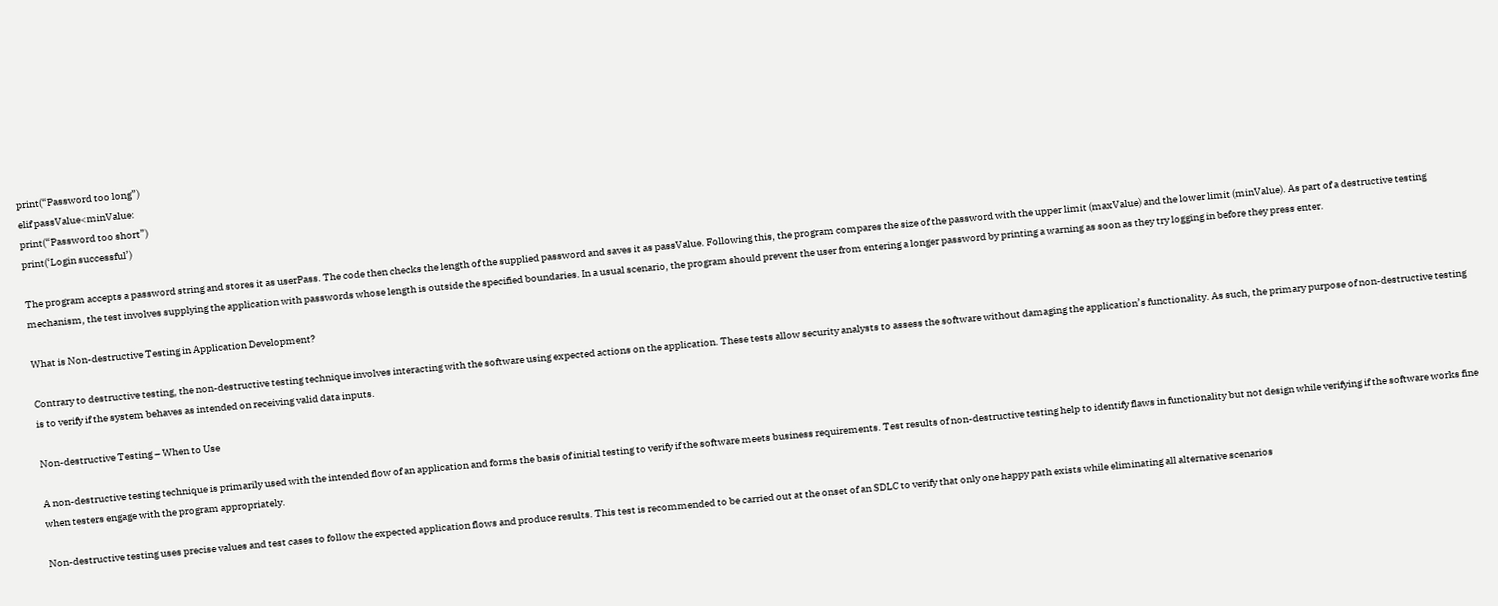print(“Password too long”)
elif passValue<minValue:
print(“Password too short”)
print(‘Login successful’)

The program accepts a password string and stores it as userPass. The code then checks the length of the supplied password and saves it as passValue. Following this, the program compares the size of the password with the upper limit (maxValue) and the lower limit (minValue). As part of a destructive testing mechanism, the test involves supplying the application with passwords whose length is outside the specified boundaries. In a usual scenario, the program should prevent the user from entering a longer password by printing a warning as soon as they try logging in before they press enter.

What is Non-destructive Testing in Application Development?

Contrary to destructive testing, the non-destructive testing technique involves interacting with the software using expected actions on the application. These tests allow security analysts to assess the software without damaging the application’s functionality. As such, the primary purpose of non-destructive testing is to verify if the system behaves as intended on receiving valid data inputs.

Non-destructive Testing – When to Use

A non-destructive testing technique is primarily used with the intended flow of an application and forms the basis of initial testing to verify if the software meets business requirements. Test results of non-destructive testing help to identify flaws in functionality but not design while verifying if the software works fine when testers engage with the program appropriately.

Non-destructive testing uses precise values and test cases to follow the expected application flows and produce results. This test is recommended to be carried out at the onset of an SDLC to verify that only one happy path exists while eliminating all alternative scenarios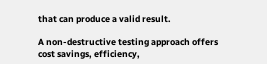that can produce a valid result.

A non-destructive testing approach offers cost savings, efficiency,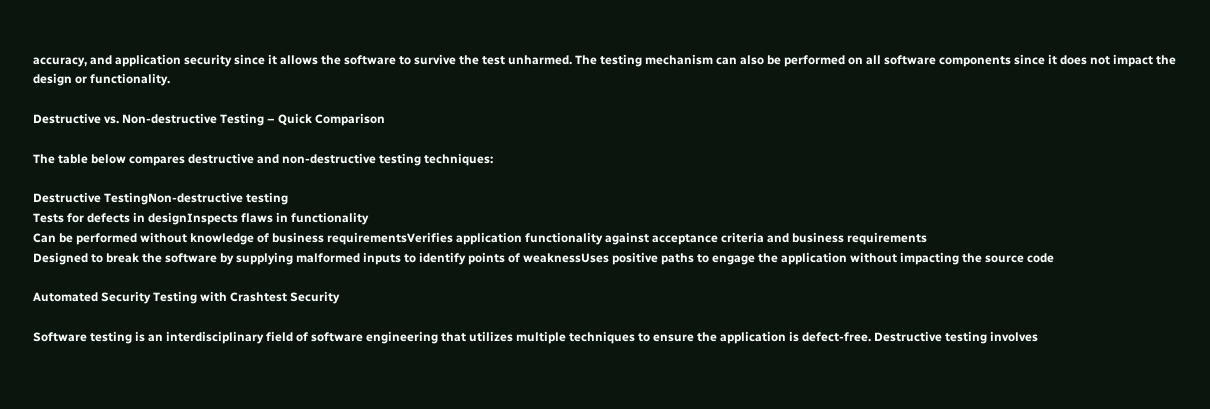accuracy, and application security since it allows the software to survive the test unharmed. The testing mechanism can also be performed on all software components since it does not impact the design or functionality.

Destructive vs. Non-destructive Testing – Quick Comparison

The table below compares destructive and non-destructive testing techniques:

Destructive TestingNon-destructive testing
Tests for defects in designInspects flaws in functionality
Can be performed without knowledge of business requirementsVerifies application functionality against acceptance criteria and business requirements
Designed to break the software by supplying malformed inputs to identify points of weaknessUses positive paths to engage the application without impacting the source code

Automated Security Testing with Crashtest Security

Software testing is an interdisciplinary field of software engineering that utilizes multiple techniques to ensure the application is defect-free. Destructive testing involves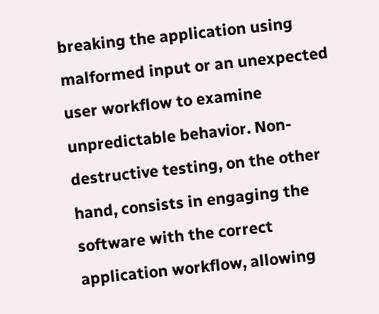breaking the application using malformed input or an unexpected user workflow to examine unpredictable behavior. Non-destructive testing, on the other hand, consists in engaging the software with the correct application workflow, allowing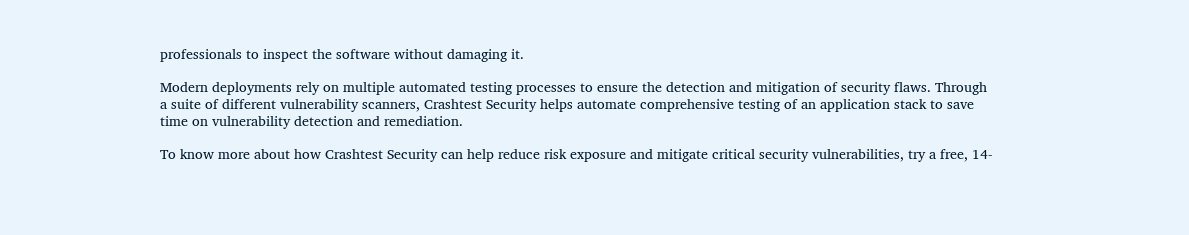professionals to inspect the software without damaging it.

Modern deployments rely on multiple automated testing processes to ensure the detection and mitigation of security flaws. Through a suite of different vulnerability scanners, Crashtest Security helps automate comprehensive testing of an application stack to save time on vulnerability detection and remediation.

To know more about how Crashtest Security can help reduce risk exposure and mitigate critical security vulnerabilities, try a free, 14-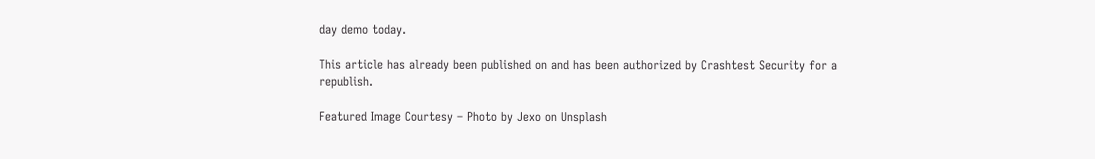day demo today.

This article has already been published on and has been authorized by Crashtest Security for a republish.

Featured Image Courtesy – Photo by Jexo on Unsplash